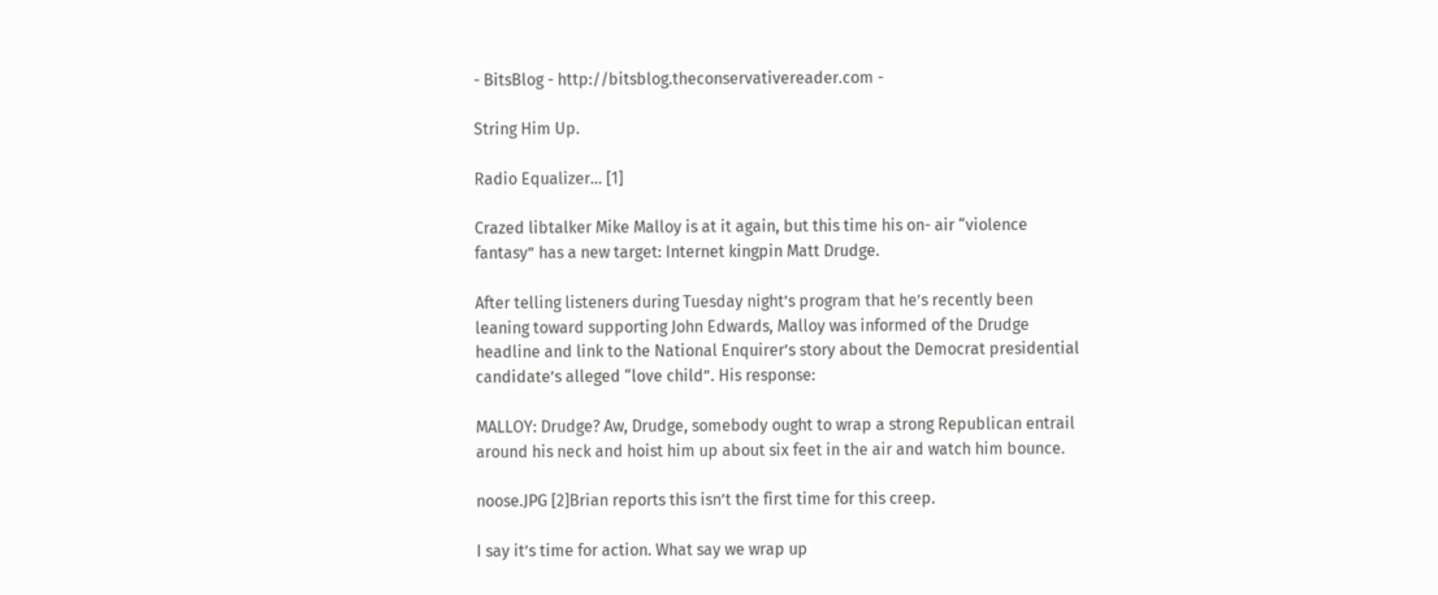- BitsBlog - http://bitsblog.theconservativereader.com -

String Him Up.

Radio Equalizer… [1]

Crazed libtalker Mike Malloy is at it again, but this time his on- air “violence fantasy” has a new target: Internet kingpin Matt Drudge.

After telling listeners during Tuesday night’s program that he’s recently been leaning toward supporting John Edwards, Malloy was informed of the Drudge headline and link to the National Enquirer’s story about the Democrat presidential candidate’s alleged “love child”. His response:

MALLOY: Drudge? Aw, Drudge, somebody ought to wrap a strong Republican entrail around his neck and hoist him up about six feet in the air and watch him bounce.

noose.JPG [2]Brian reports this isn’t the first time for this creep.

I say it’s time for action. What say we wrap up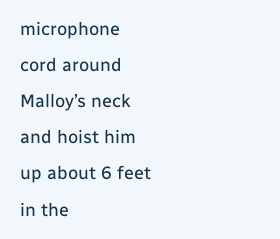microphone cord around Malloy’s neck and hoist him up about 6 feet in the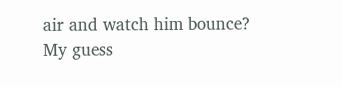air and watch him bounce?  My guess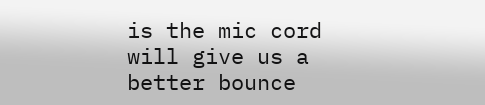is the mic cord will give us a better bounce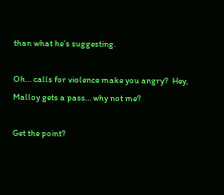than what he’s suggesting.

Oh… calls for violence make you angry?  Hey, Malloy gets a pass… why not me?

Get the point?